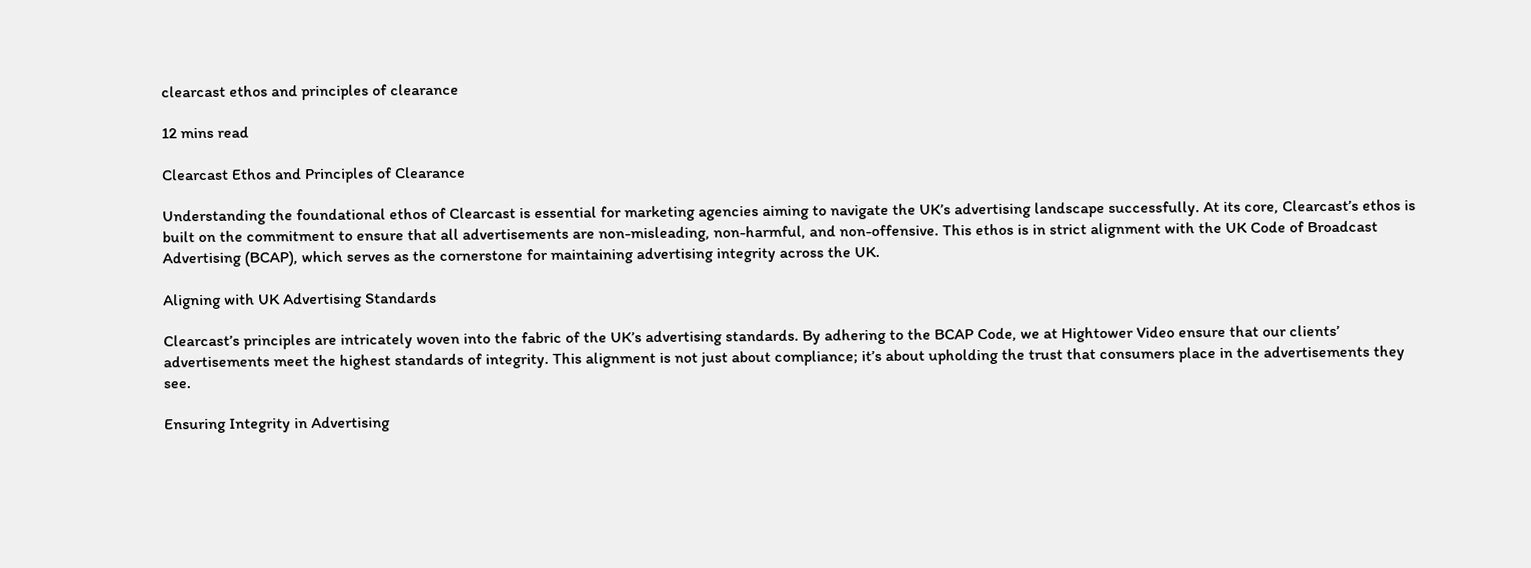clearcast ethos and principles of clearance

12 mins read

Clearcast Ethos and Principles of Clearance

Understanding the foundational ethos of Clearcast is essential for marketing agencies aiming to navigate the UK’s advertising landscape successfully. At its core, Clearcast’s ethos is built on the commitment to ensure that all advertisements are non-misleading, non-harmful, and non-offensive. This ethos is in strict alignment with the UK Code of Broadcast Advertising (BCAP), which serves as the cornerstone for maintaining advertising integrity across the UK.

Aligning with UK Advertising Standards

Clearcast’s principles are intricately woven into the fabric of the UK’s advertising standards. By adhering to the BCAP Code, we at Hightower Video ensure that our clients’ advertisements meet the highest standards of integrity. This alignment is not just about compliance; it’s about upholding the trust that consumers place in the advertisements they see.

Ensuring Integrity in Advertising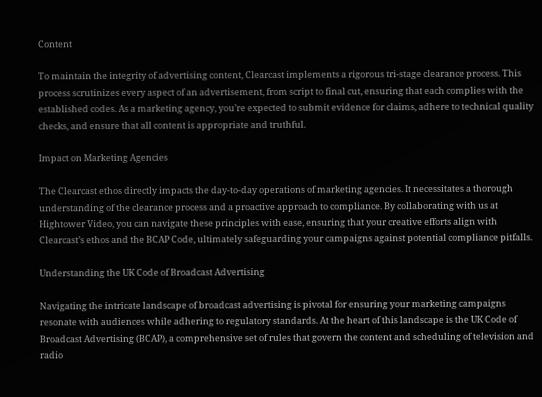Content

To maintain the integrity of advertising content, Clearcast implements a rigorous tri-stage clearance process. This process scrutinizes every aspect of an advertisement, from script to final cut, ensuring that each complies with the established codes. As a marketing agency, you’re expected to submit evidence for claims, adhere to technical quality checks, and ensure that all content is appropriate and truthful.

Impact on Marketing Agencies

The Clearcast ethos directly impacts the day-to-day operations of marketing agencies. It necessitates a thorough understanding of the clearance process and a proactive approach to compliance. By collaborating with us at Hightower Video, you can navigate these principles with ease, ensuring that your creative efforts align with Clearcast’s ethos and the BCAP Code, ultimately safeguarding your campaigns against potential compliance pitfalls.

Understanding the UK Code of Broadcast Advertising

Navigating the intricate landscape of broadcast advertising is pivotal for ensuring your marketing campaigns resonate with audiences while adhering to regulatory standards. At the heart of this landscape is the UK Code of Broadcast Advertising (BCAP), a comprehensive set of rules that govern the content and scheduling of television and radio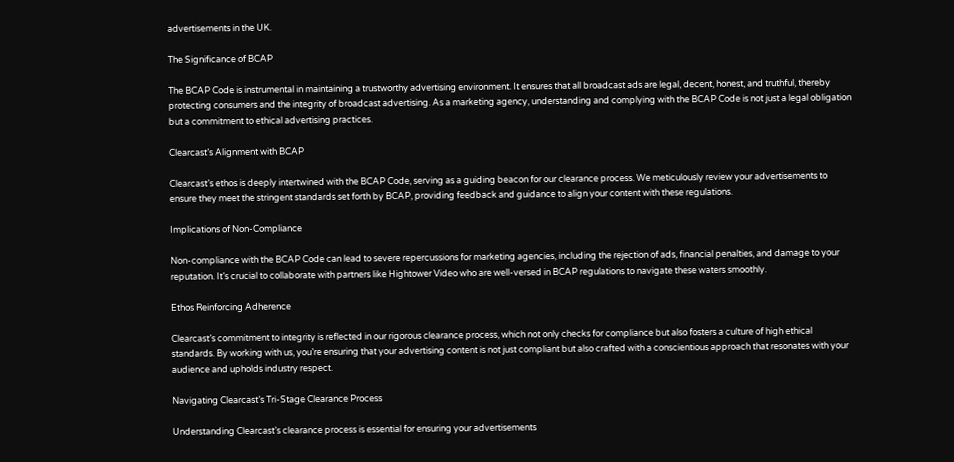advertisements in the UK.

The Significance of BCAP

The BCAP Code is instrumental in maintaining a trustworthy advertising environment. It ensures that all broadcast ads are legal, decent, honest, and truthful, thereby protecting consumers and the integrity of broadcast advertising. As a marketing agency, understanding and complying with the BCAP Code is not just a legal obligation but a commitment to ethical advertising practices.

Clearcast’s Alignment with BCAP

Clearcast’s ethos is deeply intertwined with the BCAP Code, serving as a guiding beacon for our clearance process. We meticulously review your advertisements to ensure they meet the stringent standards set forth by BCAP, providing feedback and guidance to align your content with these regulations.

Implications of Non-Compliance

Non-compliance with the BCAP Code can lead to severe repercussions for marketing agencies, including the rejection of ads, financial penalties, and damage to your reputation. It’s crucial to collaborate with partners like Hightower Video who are well-versed in BCAP regulations to navigate these waters smoothly.

Ethos Reinforcing Adherence

Clearcast’s commitment to integrity is reflected in our rigorous clearance process, which not only checks for compliance but also fosters a culture of high ethical standards. By working with us, you’re ensuring that your advertising content is not just compliant but also crafted with a conscientious approach that resonates with your audience and upholds industry respect.

Navigating Clearcast’s Tri-Stage Clearance Process

Understanding Clearcast’s clearance process is essential for ensuring your advertisements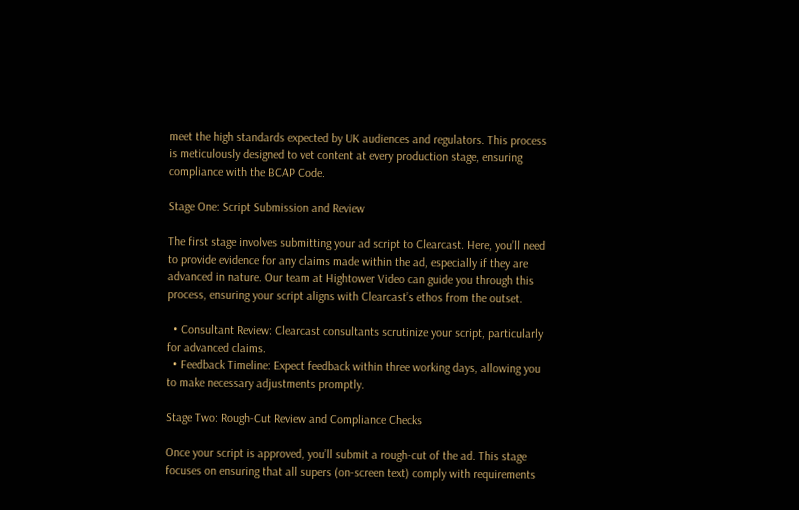meet the high standards expected by UK audiences and regulators. This process is meticulously designed to vet content at every production stage, ensuring compliance with the BCAP Code.

Stage One: Script Submission and Review

The first stage involves submitting your ad script to Clearcast. Here, you’ll need to provide evidence for any claims made within the ad, especially if they are advanced in nature. Our team at Hightower Video can guide you through this process, ensuring your script aligns with Clearcast’s ethos from the outset.

  • Consultant Review: Clearcast consultants scrutinize your script, particularly for advanced claims.
  • Feedback Timeline: Expect feedback within three working days, allowing you to make necessary adjustments promptly.

Stage Two: Rough-Cut Review and Compliance Checks

Once your script is approved, you’ll submit a rough-cut of the ad. This stage focuses on ensuring that all supers (on-screen text) comply with requirements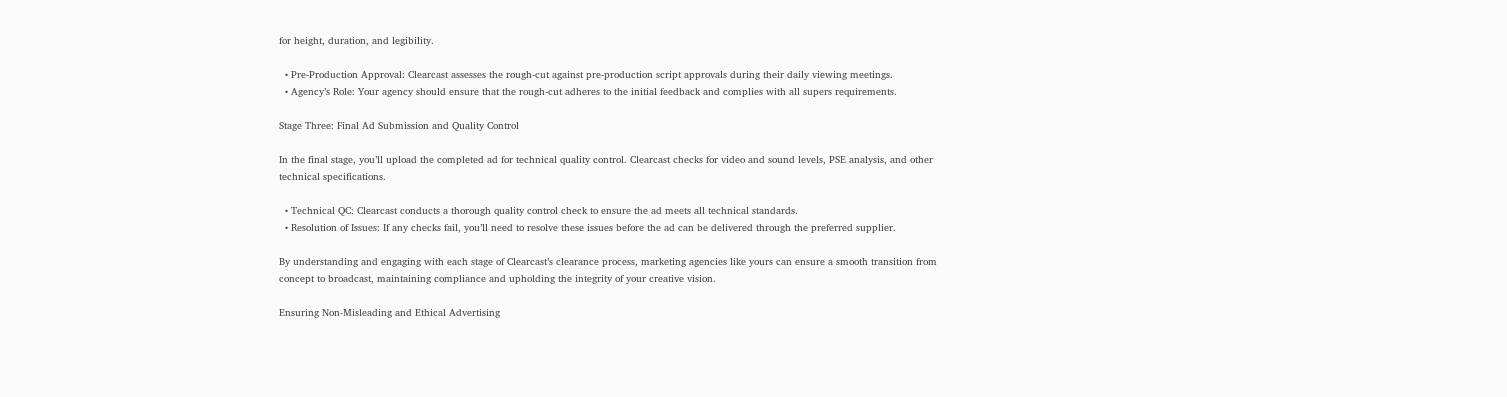for height, duration, and legibility.

  • Pre-Production Approval: Clearcast assesses the rough-cut against pre-production script approvals during their daily viewing meetings.
  • Agency’s Role: Your agency should ensure that the rough-cut adheres to the initial feedback and complies with all supers requirements.

Stage Three: Final Ad Submission and Quality Control

In the final stage, you’ll upload the completed ad for technical quality control. Clearcast checks for video and sound levels, PSE analysis, and other technical specifications.

  • Technical QC: Clearcast conducts a thorough quality control check to ensure the ad meets all technical standards.
  • Resolution of Issues: If any checks fail, you’ll need to resolve these issues before the ad can be delivered through the preferred supplier.

By understanding and engaging with each stage of Clearcast’s clearance process, marketing agencies like yours can ensure a smooth transition from concept to broadcast, maintaining compliance and upholding the integrity of your creative vision.

Ensuring Non-Misleading and Ethical Advertising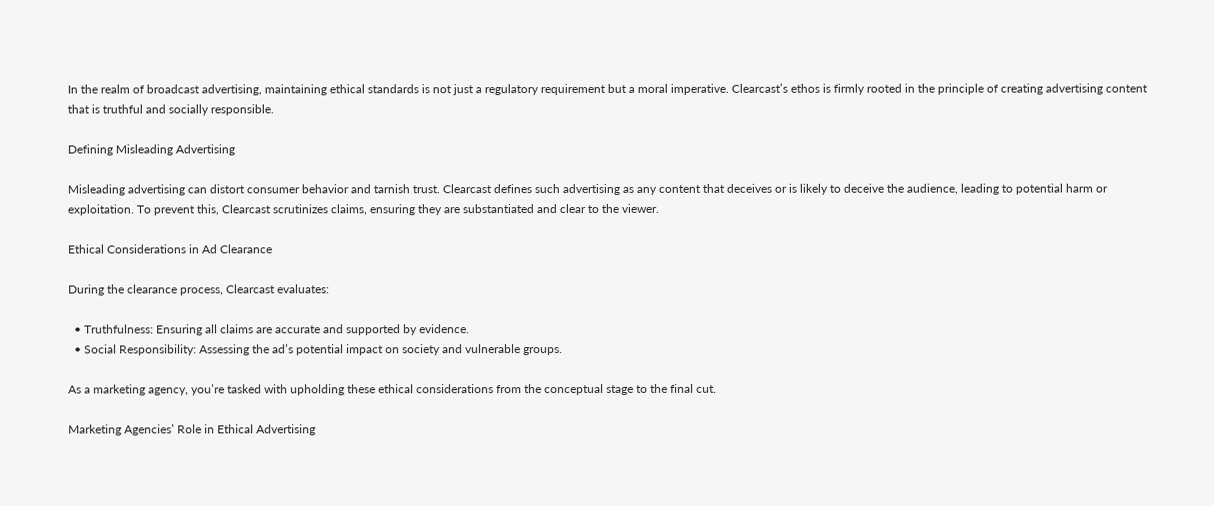In the realm of broadcast advertising, maintaining ethical standards is not just a regulatory requirement but a moral imperative. Clearcast’s ethos is firmly rooted in the principle of creating advertising content that is truthful and socially responsible.

Defining Misleading Advertising

Misleading advertising can distort consumer behavior and tarnish trust. Clearcast defines such advertising as any content that deceives or is likely to deceive the audience, leading to potential harm or exploitation. To prevent this, Clearcast scrutinizes claims, ensuring they are substantiated and clear to the viewer.

Ethical Considerations in Ad Clearance

During the clearance process, Clearcast evaluates:

  • Truthfulness: Ensuring all claims are accurate and supported by evidence.
  • Social Responsibility: Assessing the ad’s potential impact on society and vulnerable groups.

As a marketing agency, you’re tasked with upholding these ethical considerations from the conceptual stage to the final cut.

Marketing Agencies’ Role in Ethical Advertising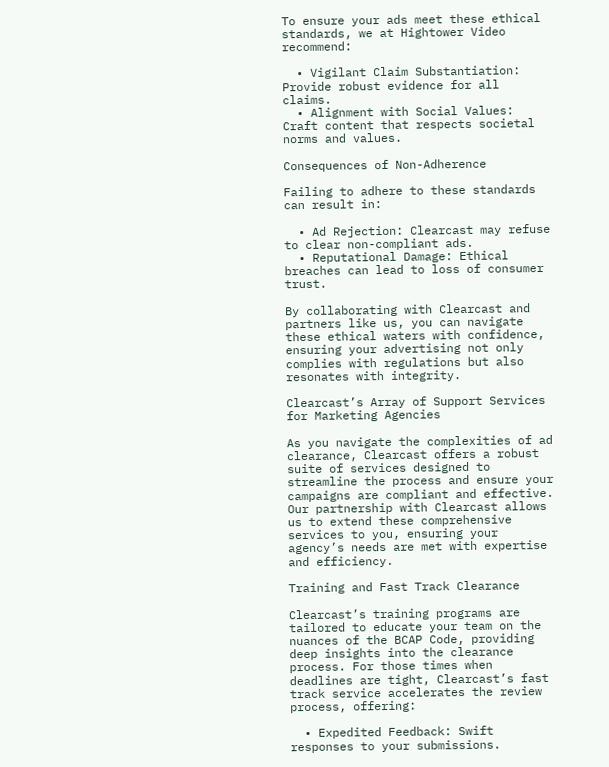To ensure your ads meet these ethical standards, we at Hightower Video recommend:

  • Vigilant Claim Substantiation: Provide robust evidence for all claims.
  • Alignment with Social Values: Craft content that respects societal norms and values.

Consequences of Non-Adherence

Failing to adhere to these standards can result in:

  • Ad Rejection: Clearcast may refuse to clear non-compliant ads.
  • Reputational Damage: Ethical breaches can lead to loss of consumer trust.

By collaborating with Clearcast and partners like us, you can navigate these ethical waters with confidence, ensuring your advertising not only complies with regulations but also resonates with integrity.

Clearcast’s Array of Support Services for Marketing Agencies

As you navigate the complexities of ad clearance, Clearcast offers a robust suite of services designed to streamline the process and ensure your campaigns are compliant and effective. Our partnership with Clearcast allows us to extend these comprehensive services to you, ensuring your agency’s needs are met with expertise and efficiency.

Training and Fast Track Clearance

Clearcast’s training programs are tailored to educate your team on the nuances of the BCAP Code, providing deep insights into the clearance process. For those times when deadlines are tight, Clearcast’s fast track service accelerates the review process, offering:

  • Expedited Feedback: Swift responses to your submissions.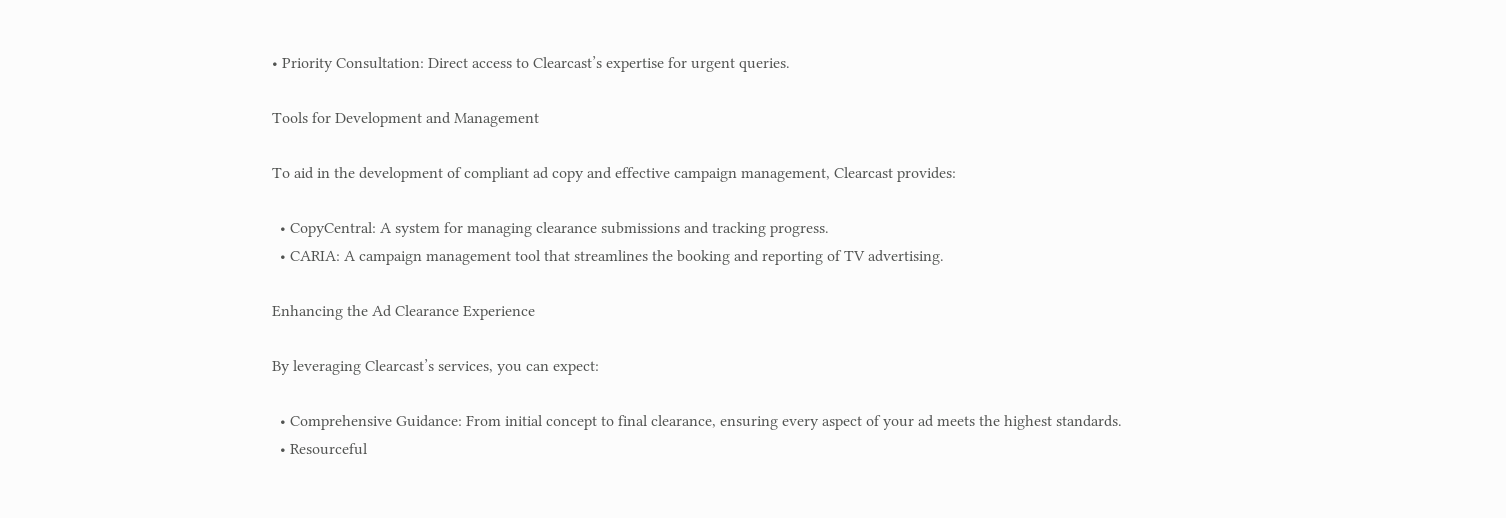• Priority Consultation: Direct access to Clearcast’s expertise for urgent queries.

Tools for Development and Management

To aid in the development of compliant ad copy and effective campaign management, Clearcast provides:

  • CopyCentral: A system for managing clearance submissions and tracking progress.
  • CARIA: A campaign management tool that streamlines the booking and reporting of TV advertising.

Enhancing the Ad Clearance Experience

By leveraging Clearcast’s services, you can expect:

  • Comprehensive Guidance: From initial concept to final clearance, ensuring every aspect of your ad meets the highest standards.
  • Resourceful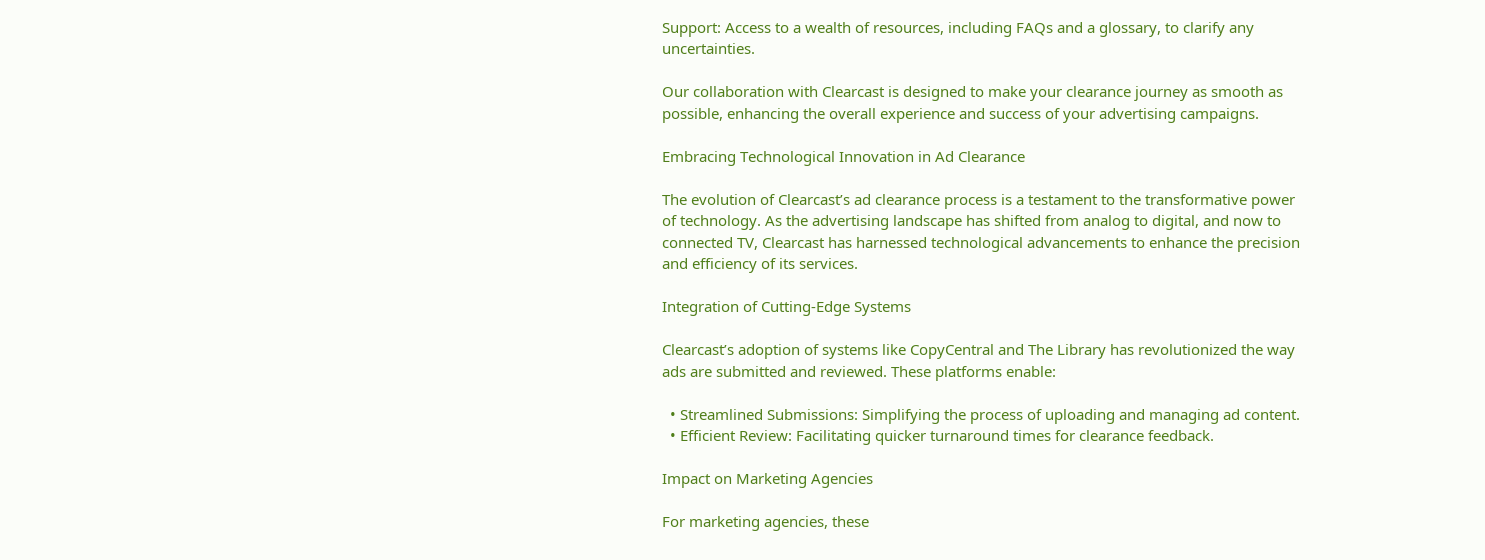Support: Access to a wealth of resources, including FAQs and a glossary, to clarify any uncertainties.

Our collaboration with Clearcast is designed to make your clearance journey as smooth as possible, enhancing the overall experience and success of your advertising campaigns.

Embracing Technological Innovation in Ad Clearance

The evolution of Clearcast’s ad clearance process is a testament to the transformative power of technology. As the advertising landscape has shifted from analog to digital, and now to connected TV, Clearcast has harnessed technological advancements to enhance the precision and efficiency of its services.

Integration of Cutting-Edge Systems

Clearcast’s adoption of systems like CopyCentral and The Library has revolutionized the way ads are submitted and reviewed. These platforms enable:

  • Streamlined Submissions: Simplifying the process of uploading and managing ad content.
  • Efficient Review: Facilitating quicker turnaround times for clearance feedback.

Impact on Marketing Agencies

For marketing agencies, these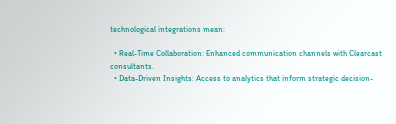technological integrations mean:

  • Real-Time Collaboration: Enhanced communication channels with Clearcast consultants.
  • Data-Driven Insights: Access to analytics that inform strategic decision-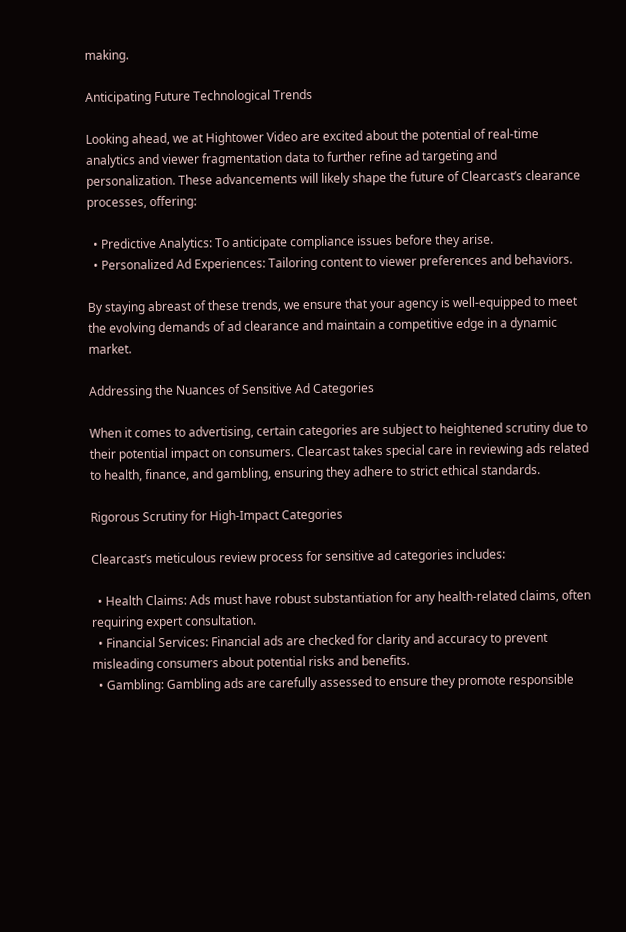making.

Anticipating Future Technological Trends

Looking ahead, we at Hightower Video are excited about the potential of real-time analytics and viewer fragmentation data to further refine ad targeting and personalization. These advancements will likely shape the future of Clearcast’s clearance processes, offering:

  • Predictive Analytics: To anticipate compliance issues before they arise.
  • Personalized Ad Experiences: Tailoring content to viewer preferences and behaviors.

By staying abreast of these trends, we ensure that your agency is well-equipped to meet the evolving demands of ad clearance and maintain a competitive edge in a dynamic market.

Addressing the Nuances of Sensitive Ad Categories

When it comes to advertising, certain categories are subject to heightened scrutiny due to their potential impact on consumers. Clearcast takes special care in reviewing ads related to health, finance, and gambling, ensuring they adhere to strict ethical standards.

Rigorous Scrutiny for High-Impact Categories

Clearcast’s meticulous review process for sensitive ad categories includes:

  • Health Claims: Ads must have robust substantiation for any health-related claims, often requiring expert consultation.
  • Financial Services: Financial ads are checked for clarity and accuracy to prevent misleading consumers about potential risks and benefits.
  • Gambling: Gambling ads are carefully assessed to ensure they promote responsible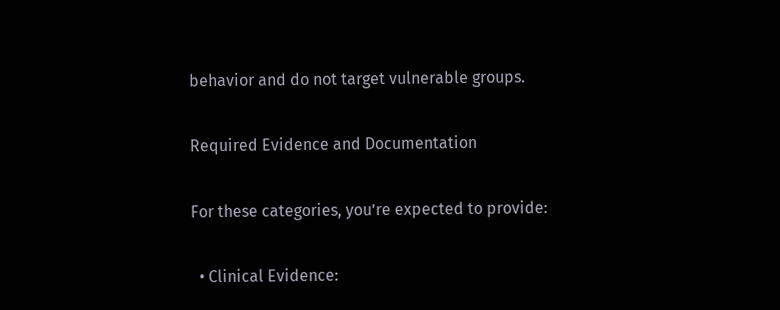behavior and do not target vulnerable groups.

Required Evidence and Documentation

For these categories, you’re expected to provide:

  • Clinical Evidence: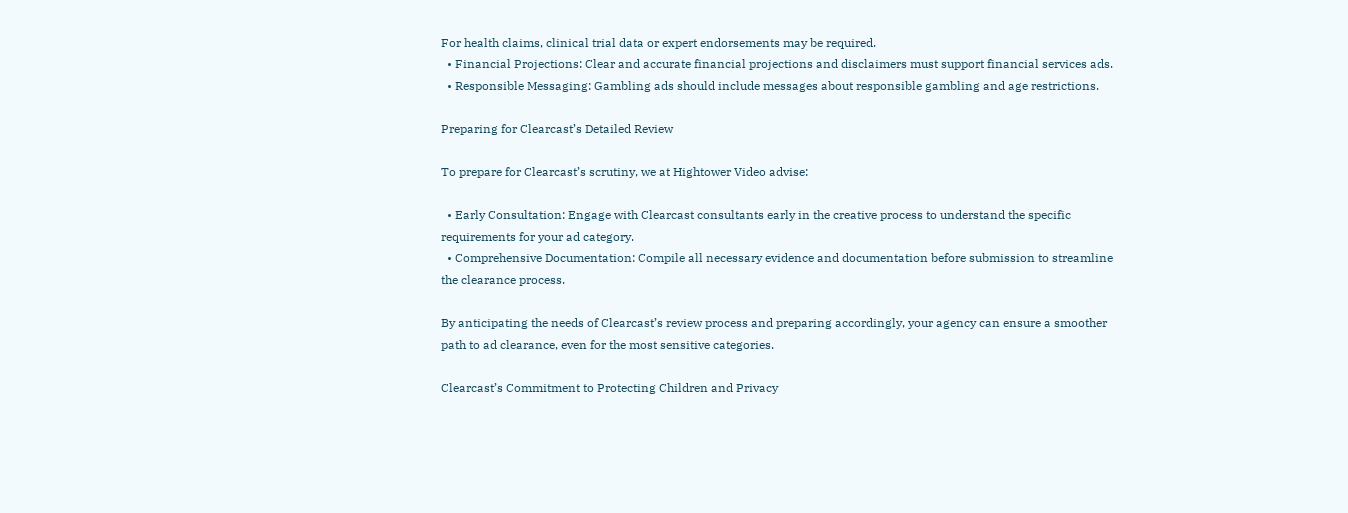For health claims, clinical trial data or expert endorsements may be required.
  • Financial Projections: Clear and accurate financial projections and disclaimers must support financial services ads.
  • Responsible Messaging: Gambling ads should include messages about responsible gambling and age restrictions.

Preparing for Clearcast’s Detailed Review

To prepare for Clearcast’s scrutiny, we at Hightower Video advise:

  • Early Consultation: Engage with Clearcast consultants early in the creative process to understand the specific requirements for your ad category.
  • Comprehensive Documentation: Compile all necessary evidence and documentation before submission to streamline the clearance process.

By anticipating the needs of Clearcast’s review process and preparing accordingly, your agency can ensure a smoother path to ad clearance, even for the most sensitive categories.

Clearcast’s Commitment to Protecting Children and Privacy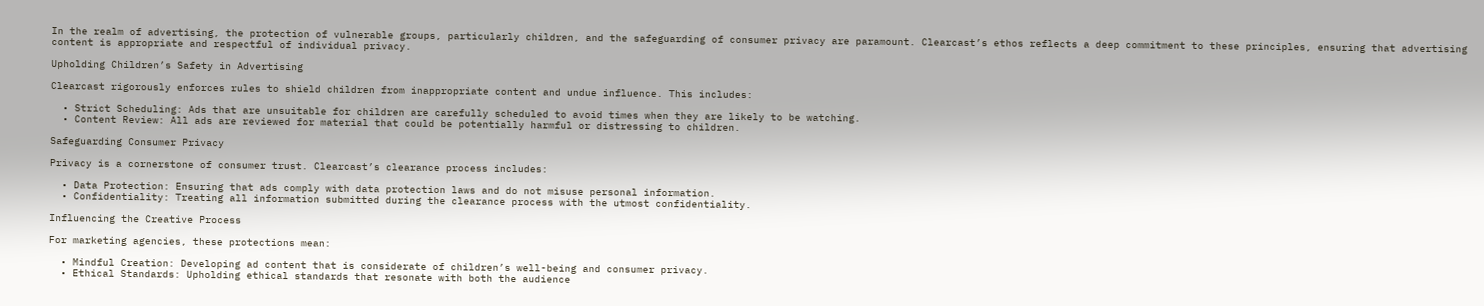In the realm of advertising, the protection of vulnerable groups, particularly children, and the safeguarding of consumer privacy are paramount. Clearcast’s ethos reflects a deep commitment to these principles, ensuring that advertising content is appropriate and respectful of individual privacy.

Upholding Children’s Safety in Advertising

Clearcast rigorously enforces rules to shield children from inappropriate content and undue influence. This includes:

  • Strict Scheduling: Ads that are unsuitable for children are carefully scheduled to avoid times when they are likely to be watching.
  • Content Review: All ads are reviewed for material that could be potentially harmful or distressing to children.

Safeguarding Consumer Privacy

Privacy is a cornerstone of consumer trust. Clearcast’s clearance process includes:

  • Data Protection: Ensuring that ads comply with data protection laws and do not misuse personal information.
  • Confidentiality: Treating all information submitted during the clearance process with the utmost confidentiality.

Influencing the Creative Process

For marketing agencies, these protections mean:

  • Mindful Creation: Developing ad content that is considerate of children’s well-being and consumer privacy.
  • Ethical Standards: Upholding ethical standards that resonate with both the audience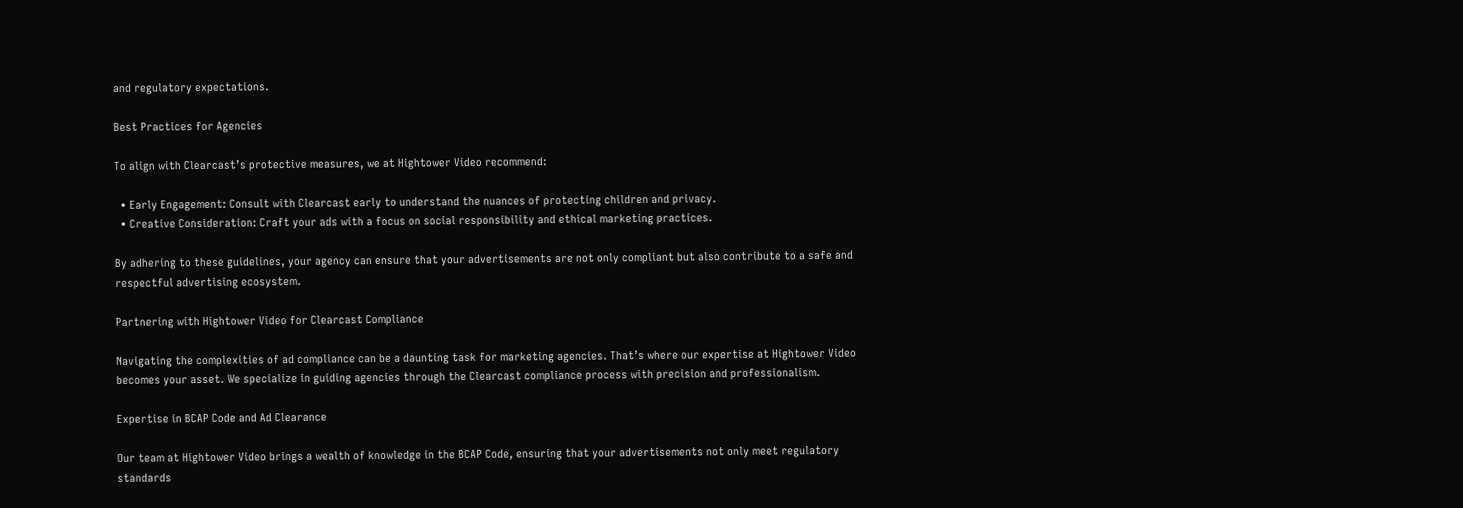and regulatory expectations.

Best Practices for Agencies

To align with Clearcast’s protective measures, we at Hightower Video recommend:

  • Early Engagement: Consult with Clearcast early to understand the nuances of protecting children and privacy.
  • Creative Consideration: Craft your ads with a focus on social responsibility and ethical marketing practices.

By adhering to these guidelines, your agency can ensure that your advertisements are not only compliant but also contribute to a safe and respectful advertising ecosystem.

Partnering with Hightower Video for Clearcast Compliance

Navigating the complexities of ad compliance can be a daunting task for marketing agencies. That’s where our expertise at Hightower Video becomes your asset. We specialize in guiding agencies through the Clearcast compliance process with precision and professionalism.

Expertise in BCAP Code and Ad Clearance

Our team at Hightower Video brings a wealth of knowledge in the BCAP Code, ensuring that your advertisements not only meet regulatory standards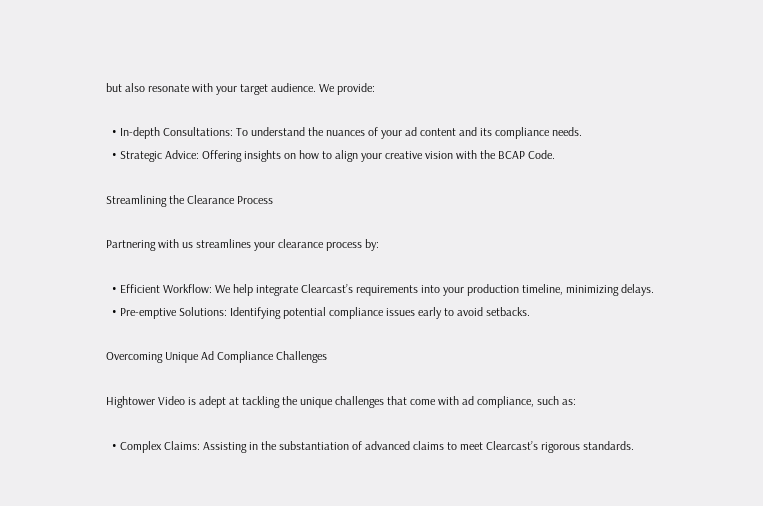but also resonate with your target audience. We provide:

  • In-depth Consultations: To understand the nuances of your ad content and its compliance needs.
  • Strategic Advice: Offering insights on how to align your creative vision with the BCAP Code.

Streamlining the Clearance Process

Partnering with us streamlines your clearance process by:

  • Efficient Workflow: We help integrate Clearcast’s requirements into your production timeline, minimizing delays.
  • Pre-emptive Solutions: Identifying potential compliance issues early to avoid setbacks.

Overcoming Unique Ad Compliance Challenges

Hightower Video is adept at tackling the unique challenges that come with ad compliance, such as:

  • Complex Claims: Assisting in the substantiation of advanced claims to meet Clearcast’s rigorous standards.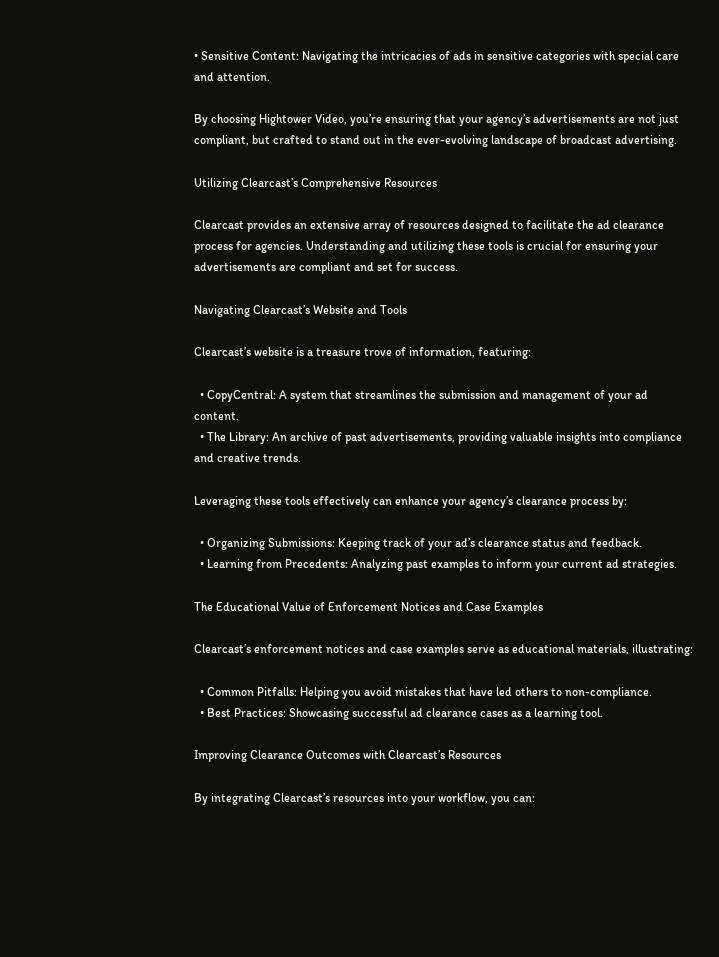• Sensitive Content: Navigating the intricacies of ads in sensitive categories with special care and attention.

By choosing Hightower Video, you’re ensuring that your agency’s advertisements are not just compliant, but crafted to stand out in the ever-evolving landscape of broadcast advertising.

Utilizing Clearcast’s Comprehensive Resources

Clearcast provides an extensive array of resources designed to facilitate the ad clearance process for agencies. Understanding and utilizing these tools is crucial for ensuring your advertisements are compliant and set for success.

Navigating Clearcast’s Website and Tools

Clearcast’s website is a treasure trove of information, featuring:

  • CopyCentral: A system that streamlines the submission and management of your ad content.
  • The Library: An archive of past advertisements, providing valuable insights into compliance and creative trends.

Leveraging these tools effectively can enhance your agency’s clearance process by:

  • Organizing Submissions: Keeping track of your ad’s clearance status and feedback.
  • Learning from Precedents: Analyzing past examples to inform your current ad strategies.

The Educational Value of Enforcement Notices and Case Examples

Clearcast’s enforcement notices and case examples serve as educational materials, illustrating:

  • Common Pitfalls: Helping you avoid mistakes that have led others to non-compliance.
  • Best Practices: Showcasing successful ad clearance cases as a learning tool.

Improving Clearance Outcomes with Clearcast’s Resources

By integrating Clearcast’s resources into your workflow, you can: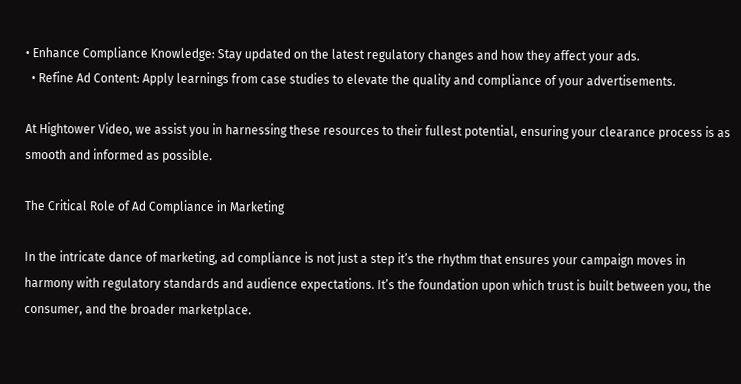• Enhance Compliance Knowledge: Stay updated on the latest regulatory changes and how they affect your ads.
  • Refine Ad Content: Apply learnings from case studies to elevate the quality and compliance of your advertisements.

At Hightower Video, we assist you in harnessing these resources to their fullest potential, ensuring your clearance process is as smooth and informed as possible.

The Critical Role of Ad Compliance in Marketing

In the intricate dance of marketing, ad compliance is not just a step it’s the rhythm that ensures your campaign moves in harmony with regulatory standards and audience expectations. It’s the foundation upon which trust is built between you, the consumer, and the broader marketplace.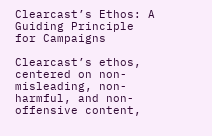Clearcast’s Ethos: A Guiding Principle for Campaigns

Clearcast’s ethos, centered on non-misleading, non-harmful, and non-offensive content,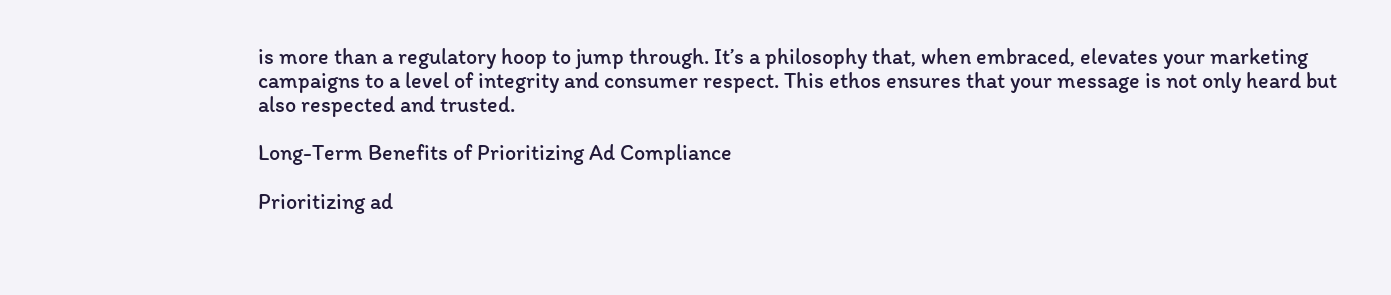is more than a regulatory hoop to jump through. It’s a philosophy that, when embraced, elevates your marketing campaigns to a level of integrity and consumer respect. This ethos ensures that your message is not only heard but also respected and trusted.

Long-Term Benefits of Prioritizing Ad Compliance

Prioritizing ad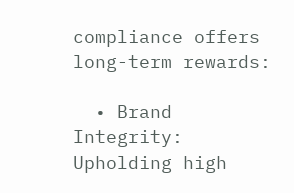compliance offers long-term rewards:

  • Brand Integrity: Upholding high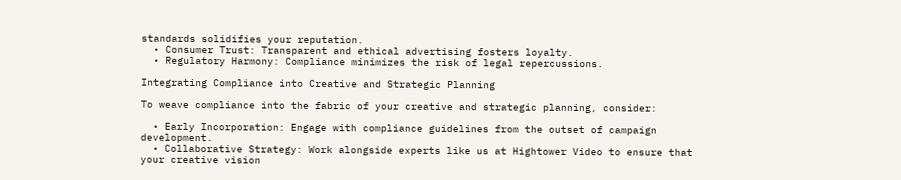standards solidifies your reputation.
  • Consumer Trust: Transparent and ethical advertising fosters loyalty.
  • Regulatory Harmony: Compliance minimizes the risk of legal repercussions.

Integrating Compliance into Creative and Strategic Planning

To weave compliance into the fabric of your creative and strategic planning, consider:

  • Early Incorporation: Engage with compliance guidelines from the outset of campaign development.
  • Collaborative Strategy: Work alongside experts like us at Hightower Video to ensure that your creative vision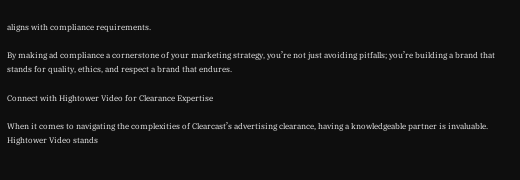aligns with compliance requirements.

By making ad compliance a cornerstone of your marketing strategy, you’re not just avoiding pitfalls; you’re building a brand that stands for quality, ethics, and respect a brand that endures.

Connect with Hightower Video for Clearance Expertise

When it comes to navigating the complexities of Clearcast’s advertising clearance, having a knowledgeable partner is invaluable. Hightower Video stands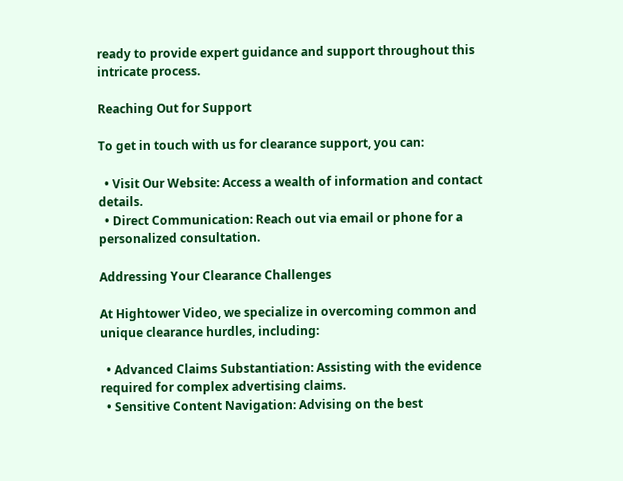ready to provide expert guidance and support throughout this intricate process.

Reaching Out for Support

To get in touch with us for clearance support, you can:

  • Visit Our Website: Access a wealth of information and contact details.
  • Direct Communication: Reach out via email or phone for a personalized consultation.

Addressing Your Clearance Challenges

At Hightower Video, we specialize in overcoming common and unique clearance hurdles, including:

  • Advanced Claims Substantiation: Assisting with the evidence required for complex advertising claims.
  • Sensitive Content Navigation: Advising on the best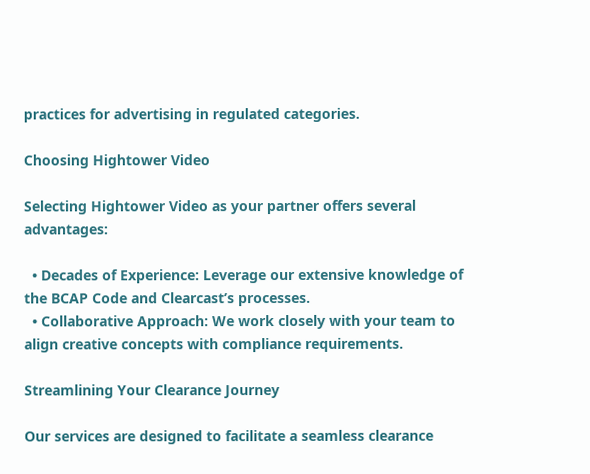practices for advertising in regulated categories.

Choosing Hightower Video

Selecting Hightower Video as your partner offers several advantages:

  • Decades of Experience: Leverage our extensive knowledge of the BCAP Code and Clearcast’s processes.
  • Collaborative Approach: We work closely with your team to align creative concepts with compliance requirements.

Streamlining Your Clearance Journey

Our services are designed to facilitate a seamless clearance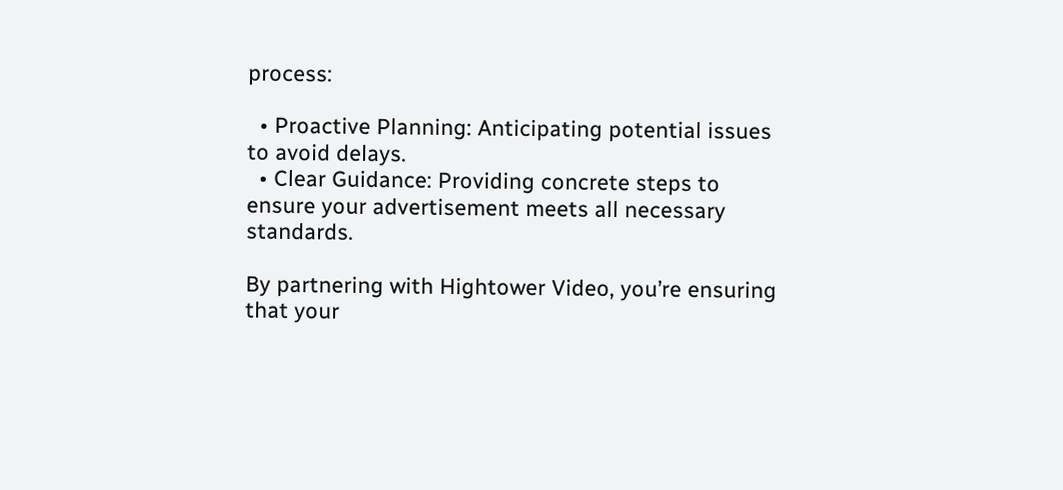process:

  • Proactive Planning: Anticipating potential issues to avoid delays.
  • Clear Guidance: Providing concrete steps to ensure your advertisement meets all necessary standards.

By partnering with Hightower Video, you’re ensuring that your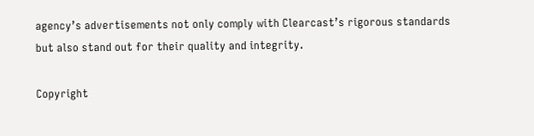agency’s advertisements not only comply with Clearcast’s rigorous standards but also stand out for their quality and integrity.

Copyright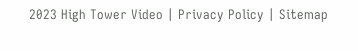2023 High Tower Video | Privacy Policy | Sitemap